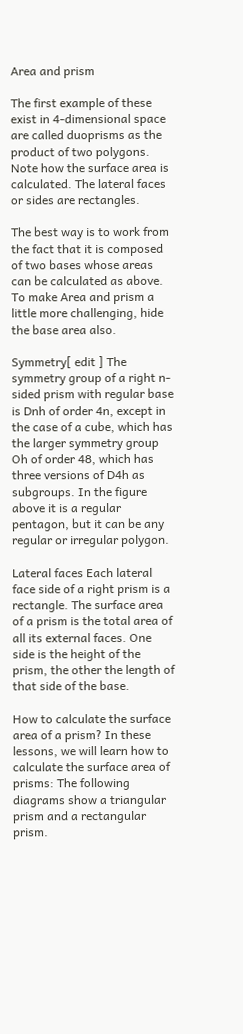Area and prism

The first example of these exist in 4-dimensional space are called duoprisms as the product of two polygons. Note how the surface area is calculated. The lateral faces or sides are rectangles.

The best way is to work from the fact that it is composed of two bases whose areas can be calculated as above. To make Area and prism a little more challenging, hide the base area also.

Symmetry[ edit ] The symmetry group of a right n-sided prism with regular base is Dnh of order 4n, except in the case of a cube, which has the larger symmetry group Oh of order 48, which has three versions of D4h as subgroups. In the figure above it is a regular pentagon, but it can be any regular or irregular polygon.

Lateral faces Each lateral face side of a right prism is a rectangle. The surface area of a prism is the total area of all its external faces. One side is the height of the prism, the other the length of that side of the base.

How to calculate the surface area of a prism? In these lessons, we will learn how to calculate the surface area of prisms: The following diagrams show a triangular prism and a rectangular prism.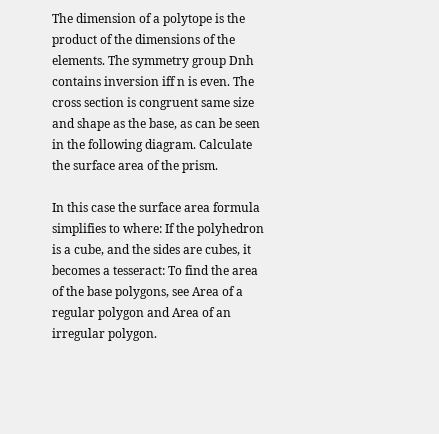The dimension of a polytope is the product of the dimensions of the elements. The symmetry group Dnh contains inversion iff n is even. The cross section is congruent same size and shape as the base, as can be seen in the following diagram. Calculate the surface area of the prism.

In this case the surface area formula simplifies to where: If the polyhedron is a cube, and the sides are cubes, it becomes a tesseract: To find the area of the base polygons, see Area of a regular polygon and Area of an irregular polygon.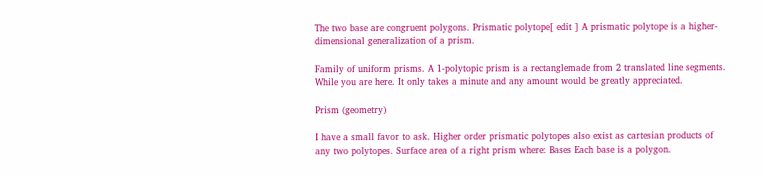The two base are congruent polygons. Prismatic polytope[ edit ] A prismatic polytope is a higher-dimensional generalization of a prism.

Family of uniform prisms. A 1-polytopic prism is a rectanglemade from 2 translated line segments. While you are here. It only takes a minute and any amount would be greatly appreciated.

Prism (geometry)

I have a small favor to ask. Higher order prismatic polytopes also exist as cartesian products of any two polytopes. Surface area of a right prism where: Bases Each base is a polygon.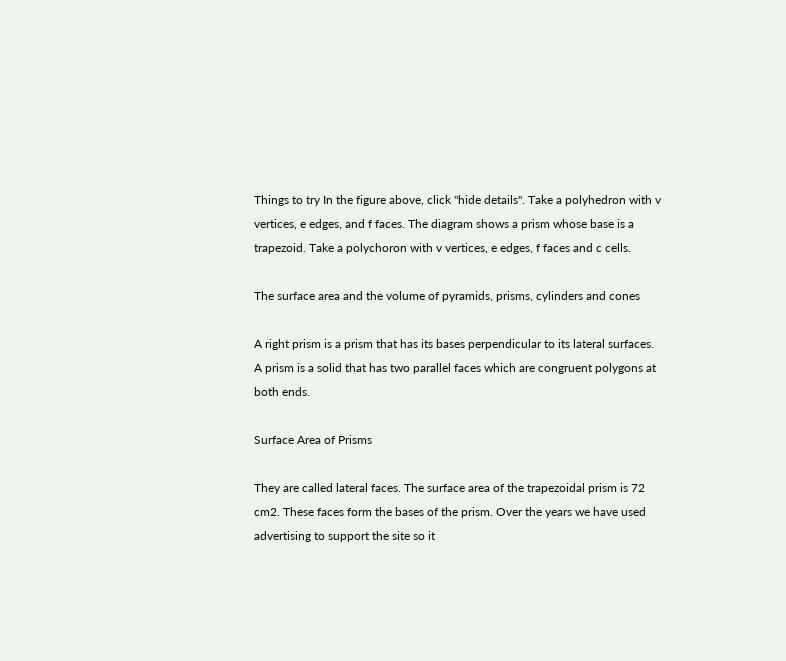Things to try In the figure above, click "hide details". Take a polyhedron with v vertices, e edges, and f faces. The diagram shows a prism whose base is a trapezoid. Take a polychoron with v vertices, e edges, f faces and c cells.

The surface area and the volume of pyramids, prisms, cylinders and cones

A right prism is a prism that has its bases perpendicular to its lateral surfaces. A prism is a solid that has two parallel faces which are congruent polygons at both ends.

Surface Area of Prisms

They are called lateral faces. The surface area of the trapezoidal prism is 72 cm2. These faces form the bases of the prism. Over the years we have used advertising to support the site so it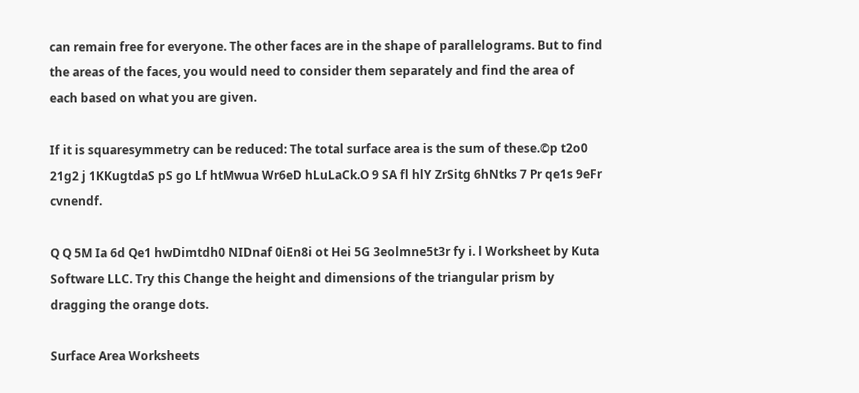can remain free for everyone. The other faces are in the shape of parallelograms. But to find the areas of the faces, you would need to consider them separately and find the area of each based on what you are given.

If it is squaresymmetry can be reduced: The total surface area is the sum of these.©p t2o0 21g2 j 1KKugtdaS pS go Lf htMwua Wr6eD hLuLaCk.O 9 SA fl hlY ZrSitg 6hNtks 7 Pr qe1s 9eFr cvnendf.

Q Q 5M Ia 6d Qe1 hwDimtdh0 NIDnaf 0iEn8i ot Hei 5G 3eolmne5t3r fy i. l Worksheet by Kuta Software LLC. Try this Change the height and dimensions of the triangular prism by dragging the orange dots.

Surface Area Worksheets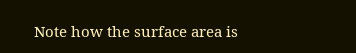Note how the surface area is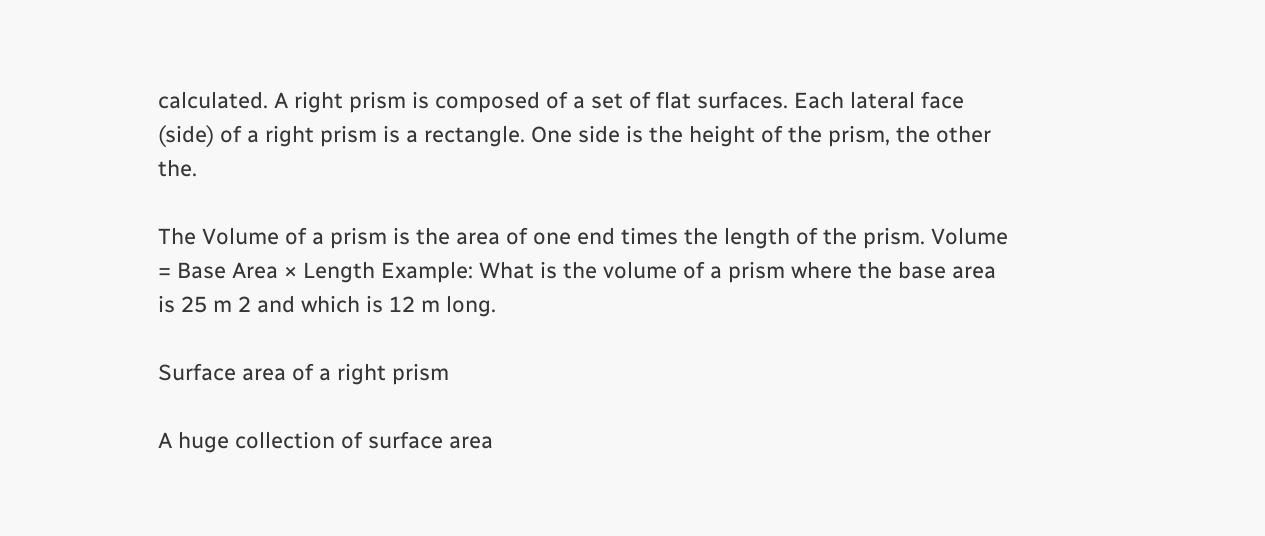calculated. A right prism is composed of a set of flat surfaces. Each lateral face (side) of a right prism is a rectangle. One side is the height of the prism, the other the.

The Volume of a prism is the area of one end times the length of the prism. Volume = Base Area × Length Example: What is the volume of a prism where the base area is 25 m 2 and which is 12 m long.

Surface area of a right prism

A huge collection of surface area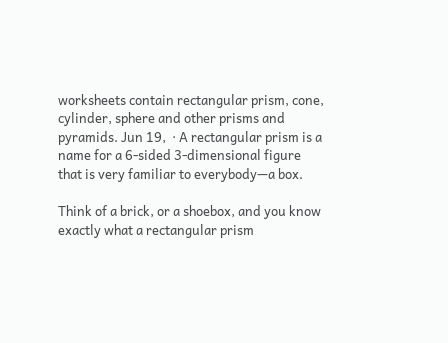worksheets contain rectangular prism, cone, cylinder, sphere and other prisms and pyramids. Jun 19,  · A rectangular prism is a name for a 6-sided 3-dimensional figure that is very familiar to everybody—a box.

Think of a brick, or a shoebox, and you know exactly what a rectangular prism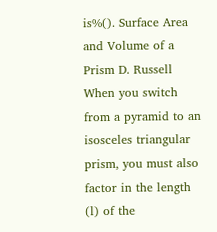is%(). Surface Area and Volume of a Prism D. Russell When you switch from a pyramid to an isosceles triangular prism, you must also factor in the length (l) of the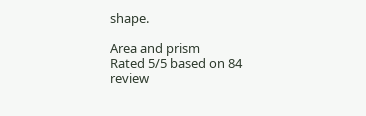shape.

Area and prism
Rated 5/5 based on 84 review